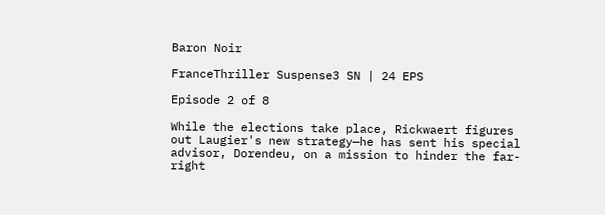Baron Noir

FranceThriller Suspense3 SN | 24 EPS

Episode 2 of 8

While the elections take place, Rickwaert figures out Laugier's new strategy—he has sent his special advisor, Dorendeu, on a mission to hinder the far-right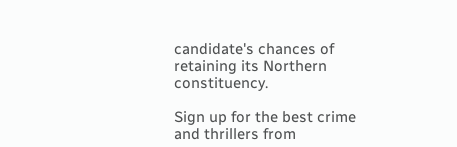candidate's chances of retaining its Northern constituency.

Sign up for the best crime and thrillers from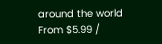around the world
From $5.99 /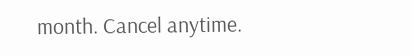month. Cancel anytime.